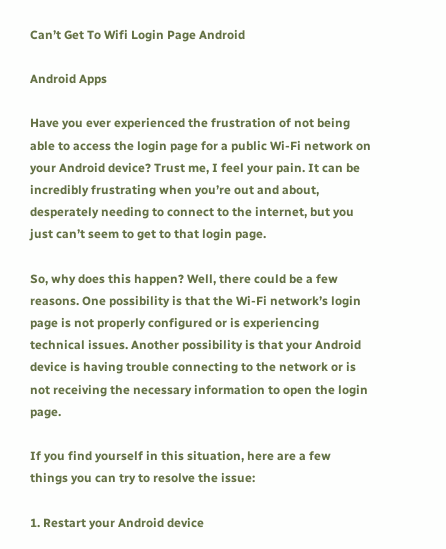Can’t Get To Wifi Login Page Android

Android Apps

Have you ever experienced the frustration of not being able to access the login page for a public Wi-Fi network on your Android device? Trust me, I feel your pain. It can be incredibly frustrating when you’re out and about, desperately needing to connect to the internet, but you just can’t seem to get to that login page.

So, why does this happen? Well, there could be a few reasons. One possibility is that the Wi-Fi network’s login page is not properly configured or is experiencing technical issues. Another possibility is that your Android device is having trouble connecting to the network or is not receiving the necessary information to open the login page.

If you find yourself in this situation, here are a few things you can try to resolve the issue:

1. Restart your Android device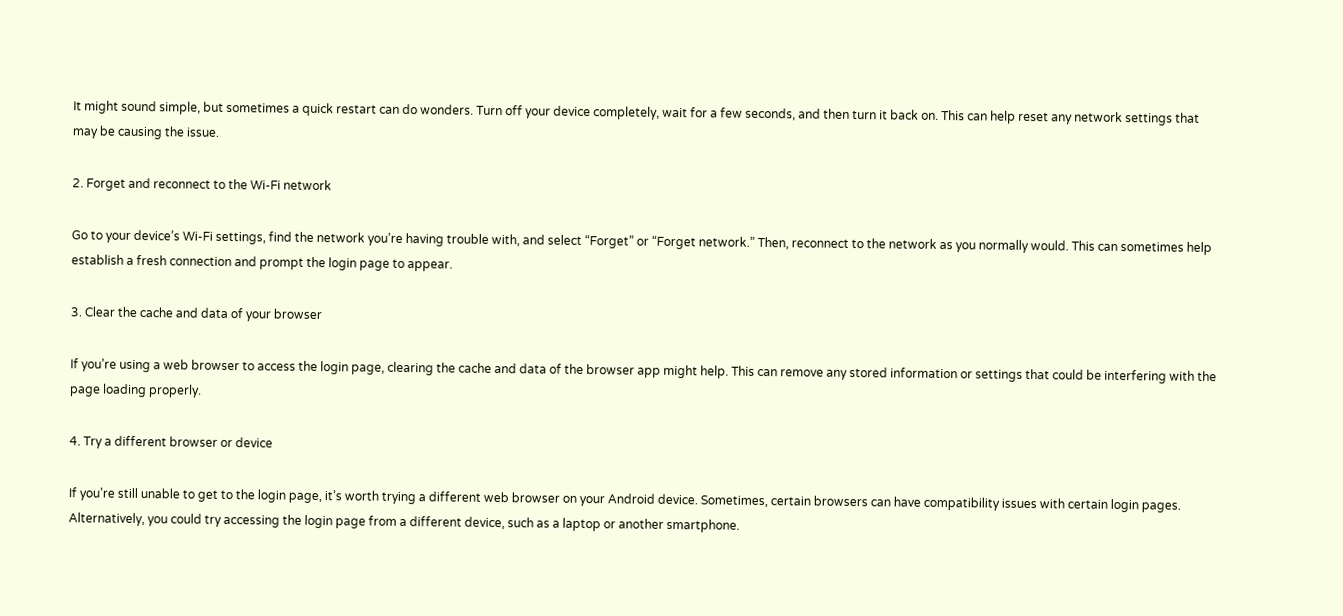It might sound simple, but sometimes a quick restart can do wonders. Turn off your device completely, wait for a few seconds, and then turn it back on. This can help reset any network settings that may be causing the issue.

2. Forget and reconnect to the Wi-Fi network

Go to your device’s Wi-Fi settings, find the network you’re having trouble with, and select “Forget” or “Forget network.” Then, reconnect to the network as you normally would. This can sometimes help establish a fresh connection and prompt the login page to appear.

3. Clear the cache and data of your browser

If you’re using a web browser to access the login page, clearing the cache and data of the browser app might help. This can remove any stored information or settings that could be interfering with the page loading properly.

4. Try a different browser or device

If you’re still unable to get to the login page, it’s worth trying a different web browser on your Android device. Sometimes, certain browsers can have compatibility issues with certain login pages. Alternatively, you could try accessing the login page from a different device, such as a laptop or another smartphone.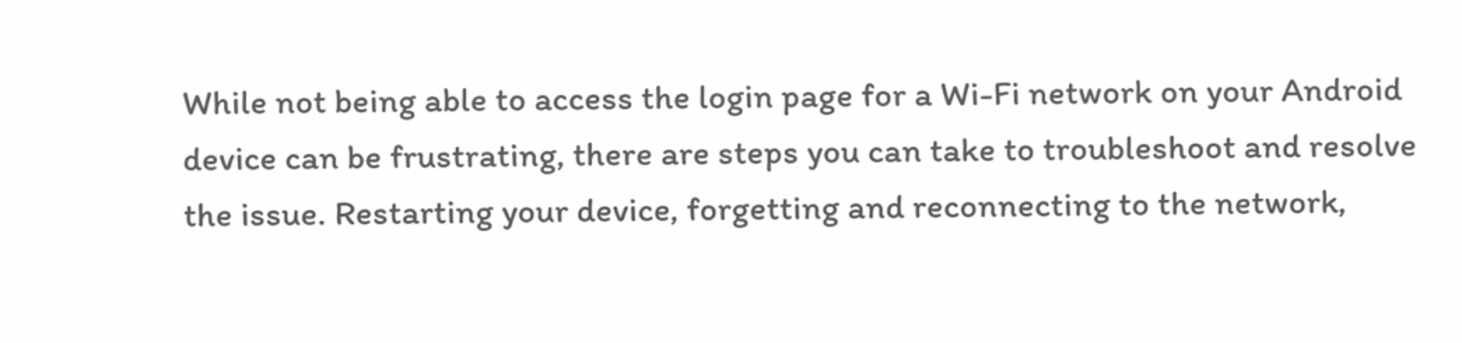While not being able to access the login page for a Wi-Fi network on your Android device can be frustrating, there are steps you can take to troubleshoot and resolve the issue. Restarting your device, forgetting and reconnecting to the network,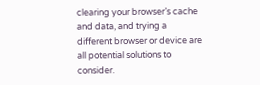clearing your browser’s cache and data, and trying a different browser or device are all potential solutions to consider.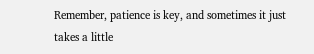Remember, patience is key, and sometimes it just takes a little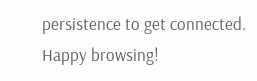persistence to get connected. Happy browsing!